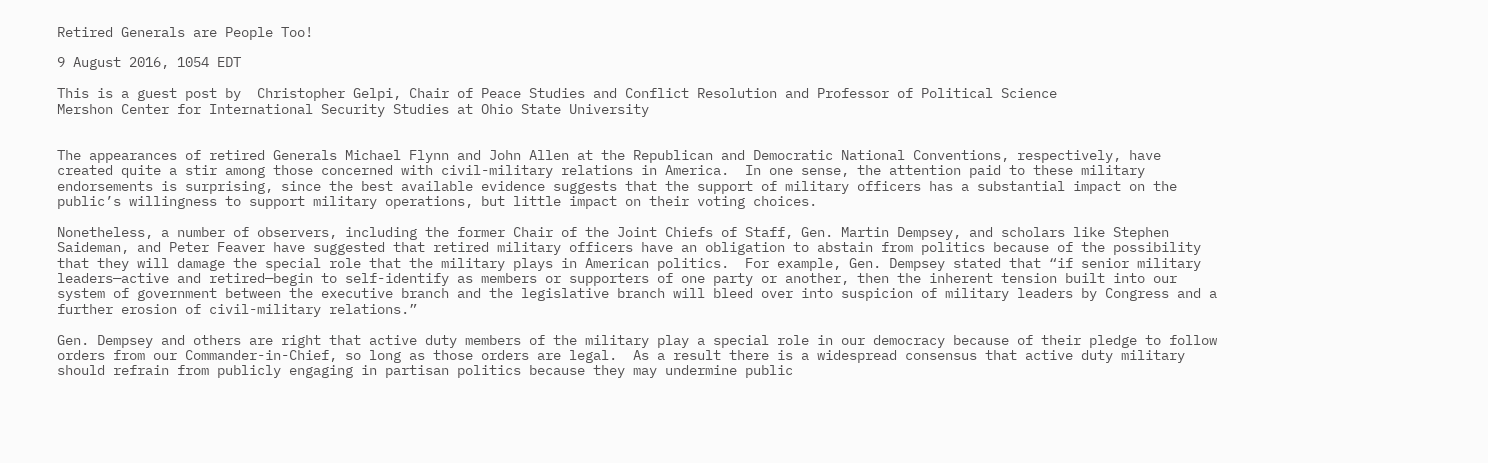Retired Generals are People Too!

9 August 2016, 1054 EDT

This is a guest post by  Christopher Gelpi, Chair of Peace Studies and Conflict Resolution and Professor of Political Science
Mershon Center for International Security Studies at Ohio State University


The appearances of retired Generals Michael Flynn and John Allen at the Republican and Democratic National Conventions, respectively, have created quite a stir among those concerned with civil-military relations in America.  In one sense, the attention paid to these military endorsements is surprising, since the best available evidence suggests that the support of military officers has a substantial impact on the public’s willingness to support military operations, but little impact on their voting choices.

Nonetheless, a number of observers, including the former Chair of the Joint Chiefs of Staff, Gen. Martin Dempsey, and scholars like Stephen Saideman, and Peter Feaver have suggested that retired military officers have an obligation to abstain from politics because of the possibility that they will damage the special role that the military plays in American politics.  For example, Gen. Dempsey stated that “if senior military leaders—active and retired—begin to self-identify as members or supporters of one party or another, then the inherent tension built into our system of government between the executive branch and the legislative branch will bleed over into suspicion of military leaders by Congress and a further erosion of civil-military relations.”

Gen. Dempsey and others are right that active duty members of the military play a special role in our democracy because of their pledge to follow orders from our Commander-in-Chief, so long as those orders are legal.  As a result there is a widespread consensus that active duty military should refrain from publicly engaging in partisan politics because they may undermine public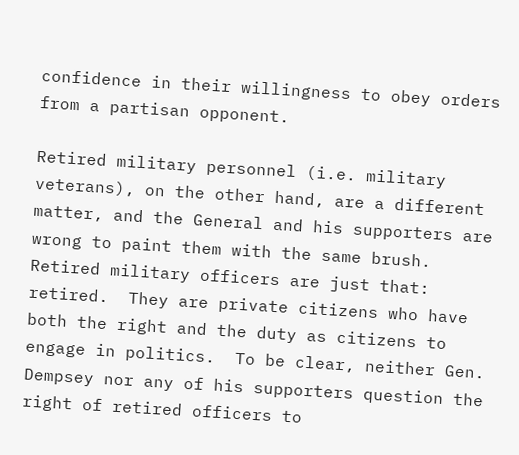confidence in their willingness to obey orders from a partisan opponent.

Retired military personnel (i.e. military veterans), on the other hand, are a different matter, and the General and his supporters are wrong to paint them with the same brush.  Retired military officers are just that: retired.  They are private citizens who have both the right and the duty as citizens to engage in politics.  To be clear, neither Gen. Dempsey nor any of his supporters question the right of retired officers to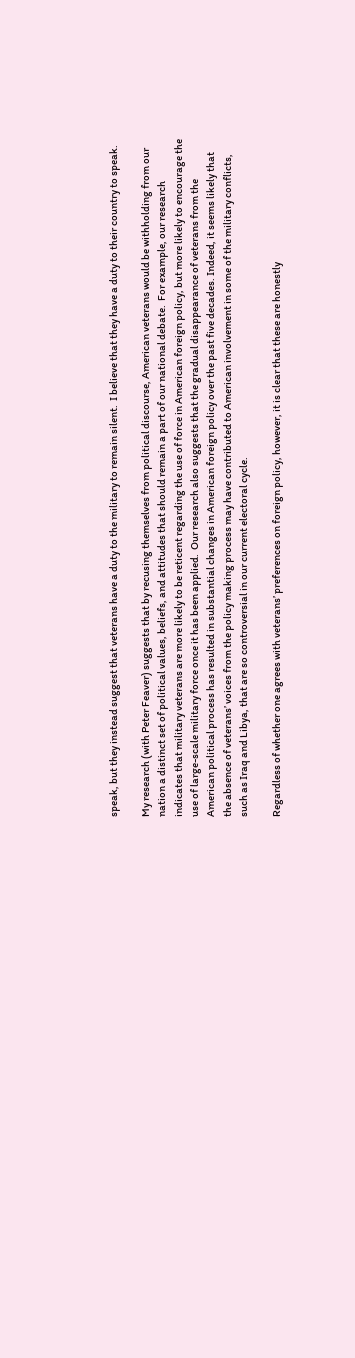speak, but they instead suggest that veterans have a duty to the military to remain silent.  I believe that they have a duty to their country to speak.

My research (with Peter Feaver) suggests that by recusing themselves from political discourse, American veterans would be withholding from our nation a distinct set of political values, beliefs, and attitudes that should remain a part of our national debate.  For example, our research indicates that military veterans are more likely to be reticent regarding the use of force in American foreign policy, but more likely to encourage the use of large-scale military force once it has been applied.  Our research also suggests that the gradual disappearance of veterans from the American political process has resulted in substantial changes in American foreign policy over the past five decades. Indeed, it seems likely that the absence of veterans’ voices from the policy making process may have contributed to American involvement in some of the military conflicts, such as Iraq and Libya, that are so controversial in our current electoral cycle.

Regardless of whether one agrees with veterans’ preferences on foreign policy, however, it is clear that these are honestly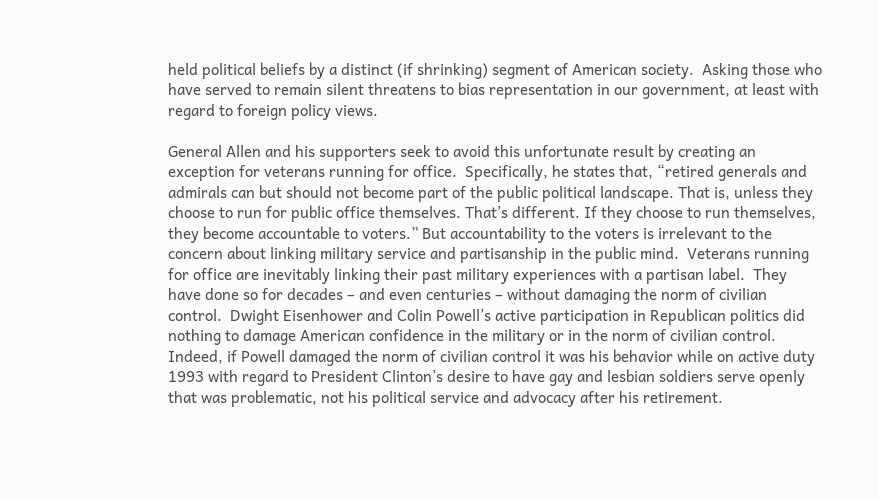held political beliefs by a distinct (if shrinking) segment of American society.  Asking those who have served to remain silent threatens to bias representation in our government, at least with regard to foreign policy views.

General Allen and his supporters seek to avoid this unfortunate result by creating an exception for veterans running for office.  Specifically, he states that, “retired generals and admirals can but should not become part of the public political landscape. That is, unless they choose to run for public office themselves. That’s different. If they choose to run themselves, they become accountable to voters.” But accountability to the voters is irrelevant to the concern about linking military service and partisanship in the public mind.  Veterans running for office are inevitably linking their past military experiences with a partisan label.  They have done so for decades – and even centuries – without damaging the norm of civilian control.  Dwight Eisenhower and Colin Powell’s active participation in Republican politics did nothing to damage American confidence in the military or in the norm of civilian control.  Indeed, if Powell damaged the norm of civilian control it was his behavior while on active duty 1993 with regard to President Clinton’s desire to have gay and lesbian soldiers serve openly that was problematic, not his political service and advocacy after his retirement.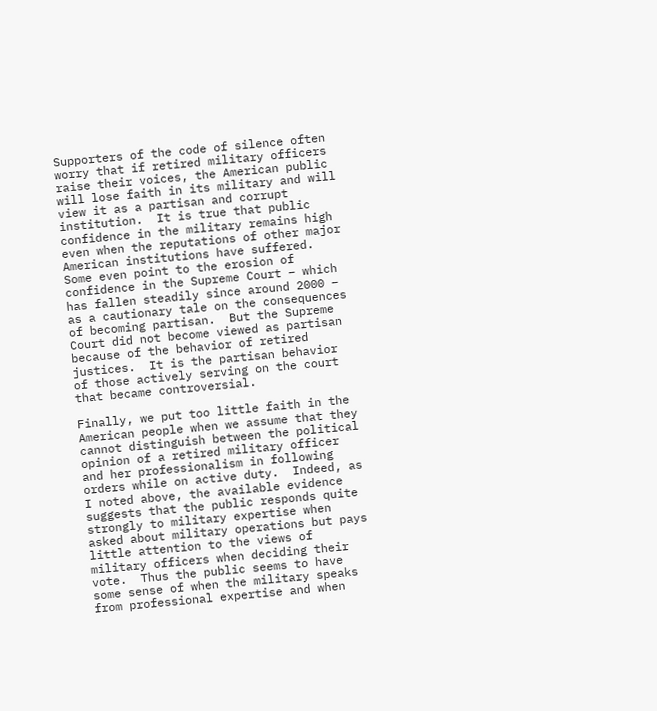Supporters of the code of silence often worry that if retired military officers raise their voices, the American public will lose faith in its military and will view it as a partisan and corrupt institution.  It is true that public confidence in the military remains high even when the reputations of other major American institutions have suffered. Some even point to the erosion of confidence in the Supreme Court – which has fallen steadily since around 2000 – as a cautionary tale on the consequences of becoming partisan.  But the Supreme Court did not become viewed as partisan because of the behavior of retired justices.  It is the partisan behavior of those actively serving on the court that became controversial.

Finally, we put too little faith in the American people when we assume that they cannot distinguish between the political opinion of a retired military officer and her professionalism in following orders while on active duty.  Indeed, as I noted above, the available evidence suggests that the public responds quite strongly to military expertise when asked about military operations but pays little attention to the views of military officers when deciding their vote.  Thus the public seems to have some sense of when the military speaks from professional expertise and when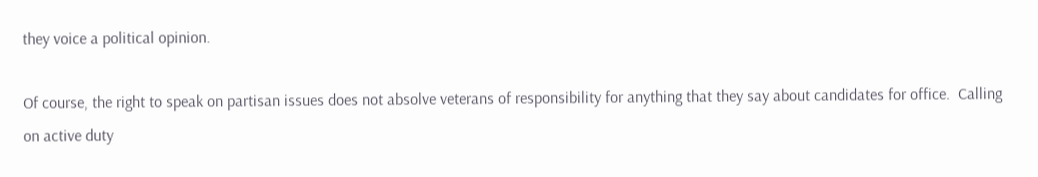they voice a political opinion.

Of course, the right to speak on partisan issues does not absolve veterans of responsibility for anything that they say about candidates for office.  Calling on active duty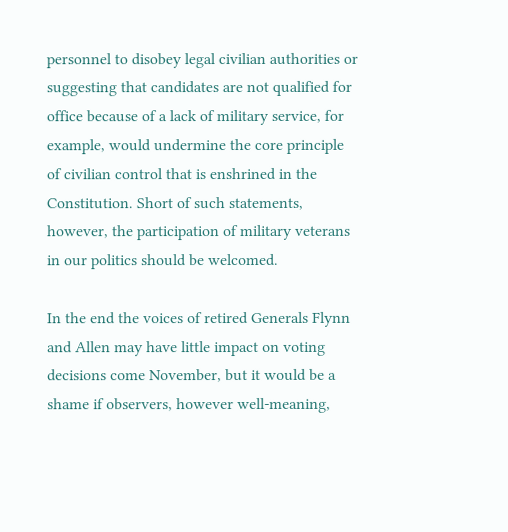personnel to disobey legal civilian authorities or suggesting that candidates are not qualified for office because of a lack of military service, for example, would undermine the core principle of civilian control that is enshrined in the Constitution. Short of such statements, however, the participation of military veterans in our politics should be welcomed.

In the end the voices of retired Generals Flynn and Allen may have little impact on voting decisions come November, but it would be a shame if observers, however well-meaning,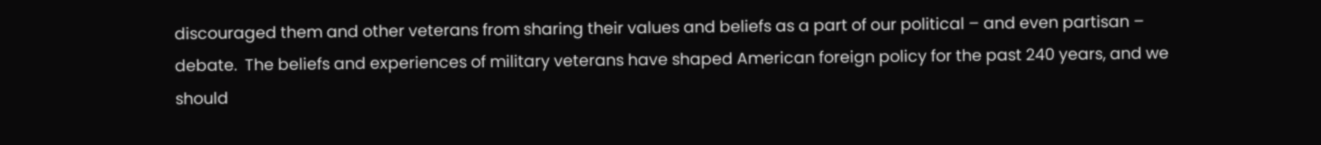discouraged them and other veterans from sharing their values and beliefs as a part of our political – and even partisan – debate.  The beliefs and experiences of military veterans have shaped American foreign policy for the past 240 years, and we should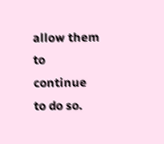allow them to continue to do so.